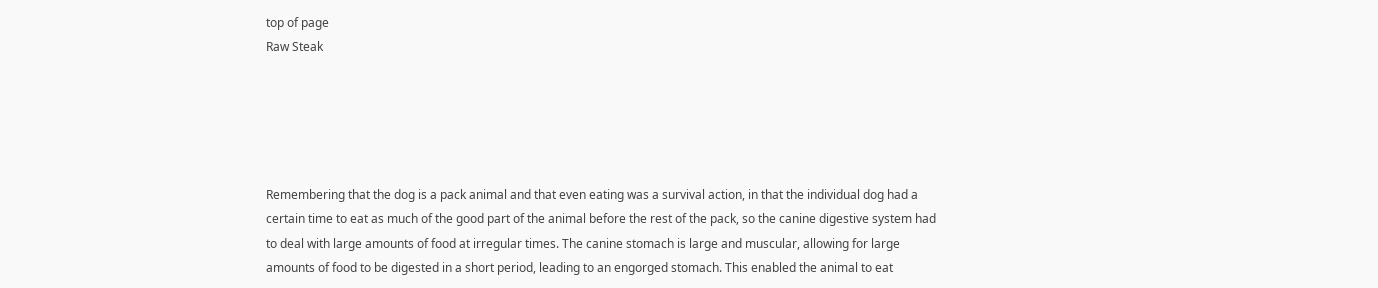top of page
Raw Steak





Remembering that the dog is a pack animal and that even eating was a survival action, in that the individual dog had a certain time to eat as much of the good part of the animal before the rest of the pack, so the canine digestive system had to deal with large amounts of food at irregular times. The canine stomach is large and muscular, allowing for large amounts of food to be digested in a short period, leading to an engorged stomach. This enabled the animal to eat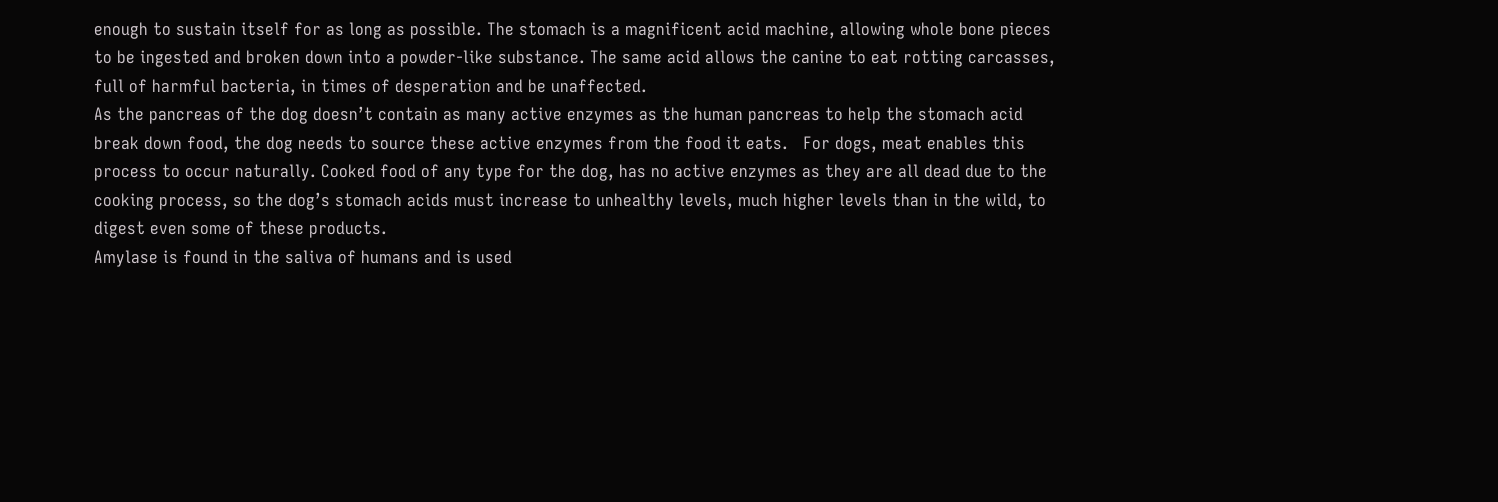enough to sustain itself for as long as possible. The stomach is a magnificent acid machine, allowing whole bone pieces to be ingested and broken down into a powder-like substance. The same acid allows the canine to eat rotting carcasses, full of harmful bacteria, in times of desperation and be unaffected.
As the pancreas of the dog doesn’t contain as many active enzymes as the human pancreas to help the stomach acid break down food, the dog needs to source these active enzymes from the food it eats.   For dogs, meat enables this process to occur naturally. Cooked food of any type for the dog, has no active enzymes as they are all dead due to the cooking process, so the dog’s stomach acids must increase to unhealthy levels, much higher levels than in the wild, to digest even some of these products.
Amylase is found in the saliva of humans and is used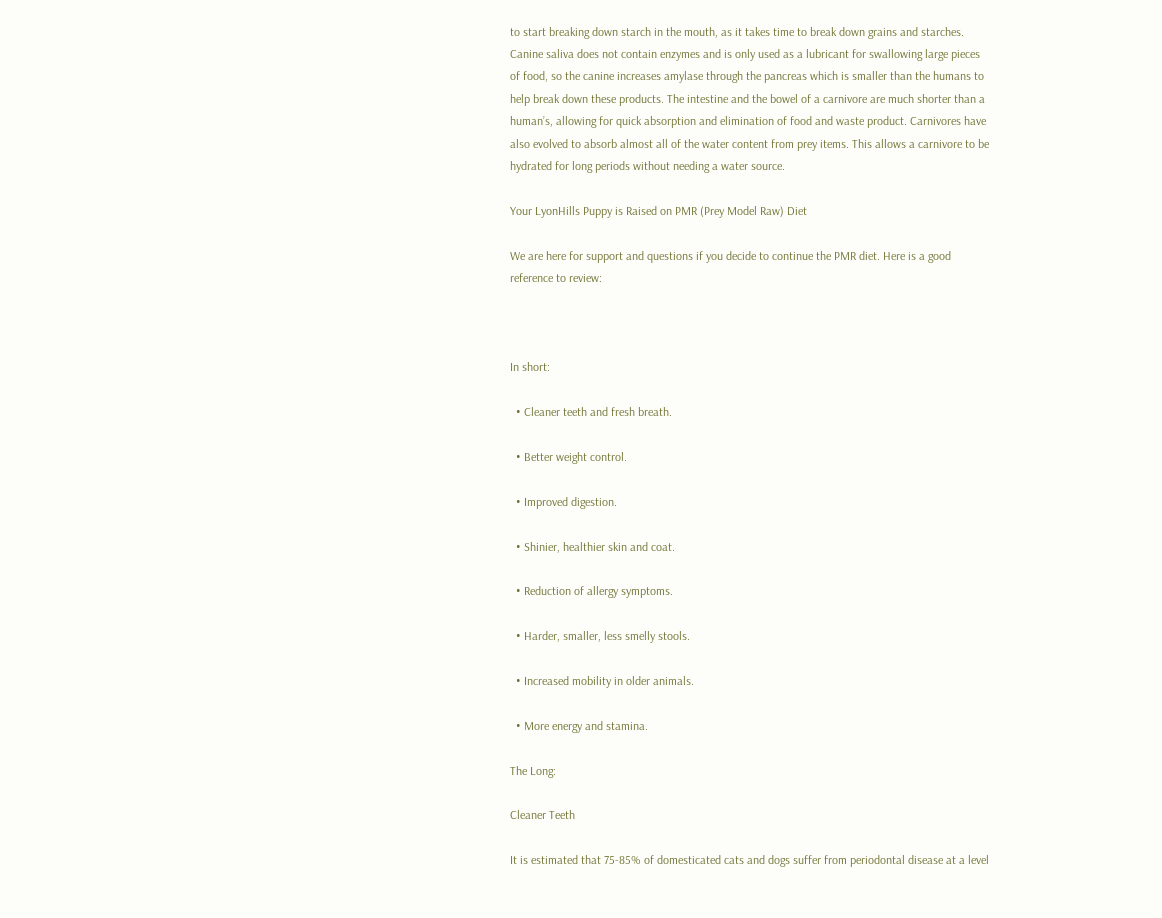to start breaking down starch in the mouth, as it takes time to break down grains and starches. Canine saliva does not contain enzymes and is only used as a lubricant for swallowing large pieces of food, so the canine increases amylase through the pancreas which is smaller than the humans to help break down these products. The intestine and the bowel of a carnivore are much shorter than a human’s, allowing for quick absorption and elimination of food and waste product. Carnivores have also evolved to absorb almost all of the water content from prey items. This allows a carnivore to be hydrated for long periods without needing a water source.

Your LyonHills Puppy is Raised on PMR (Prey Model Raw) Diet

We are here for support and questions if you decide to continue the PMR diet. Here is a good reference to review:



In short:

  • Cleaner teeth and fresh breath.

  • Better weight control.

  • Improved digestion.

  • Shinier, healthier skin and coat.

  • Reduction of allergy symptoms.

  • Harder, smaller, less smelly stools.

  • Increased mobility in older animals.

  • More energy and stamina.

The Long:

Cleaner Teeth

It is estimated that 75-85% of domesticated cats and dogs suffer from periodontal disease at a level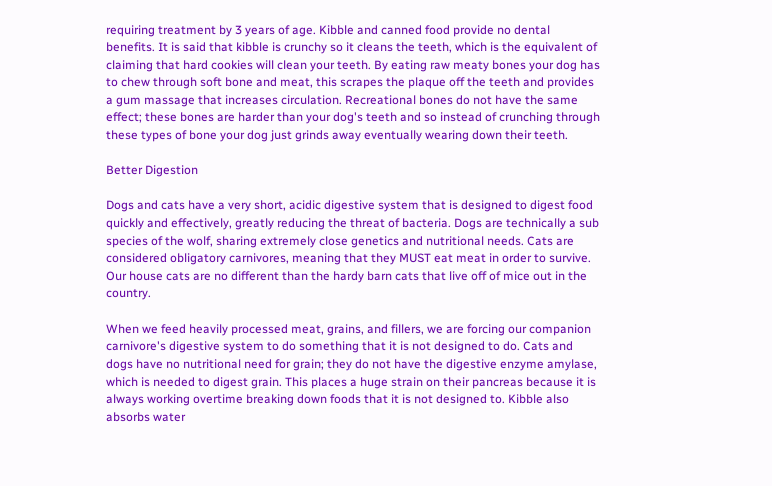requiring treatment by 3 years of age. Kibble and canned food provide no dental benefits. It is said that kibble is crunchy so it cleans the teeth, which is the equivalent of claiming that hard cookies will clean your teeth. By eating raw meaty bones your dog has to chew through soft bone and meat, this scrapes the plaque off the teeth and provides a gum massage that increases circulation. Recreational bones do not have the same effect; these bones are harder than your dog's teeth and so instead of crunching through these types of bone your dog just grinds away eventually wearing down their teeth.

Better Digestion

Dogs and cats have a very short, acidic digestive system that is designed to digest food quickly and effectively, greatly reducing the threat of bacteria. Dogs are technically a sub species of the wolf, sharing extremely close genetics and nutritional needs. Cats are considered obligatory carnivores, meaning that they MUST eat meat in order to survive. Our house cats are no different than the hardy barn cats that live off of mice out in the country.

When we feed heavily processed meat, grains, and fillers, we are forcing our companion carnivore's digestive system to do something that it is not designed to do. Cats and dogs have no nutritional need for grain; they do not have the digestive enzyme amylase, which is needed to digest grain. This places a huge strain on their pancreas because it is always working overtime breaking down foods that it is not designed to. Kibble also absorbs water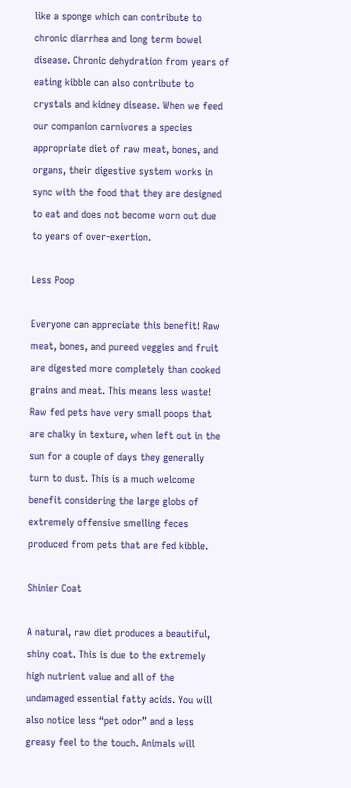like a sponge which can contribute to chronic diarrhea and long term bowel disease. Chronic dehydration from years of eating kibble can also contribute to crystals and kidney disease. When we feed our companion carnivores a species appropriate diet of raw meat, bones, and organs, their digestive system works in sync with the food that they are designed to eat and does not become worn out due to years of over-exertion.

Less Poop

Everyone can appreciate this benefit! Raw meat, bones, and pureed veggies and fruit are digested more completely than cooked grains and meat. This means less waste! Raw fed pets have very small poops that are chalky in texture, when left out in the sun for a couple of days they generally turn to dust. This is a much welcome benefit considering the large globs of extremely offensive smelling feces produced from pets that are fed kibble.

Shinier Coat

A natural, raw diet produces a beautiful, shiny coat. This is due to the extremely high nutrient value and all of the undamaged essential fatty acids. You will also notice less “pet odor” and a less greasy feel to the touch. Animals will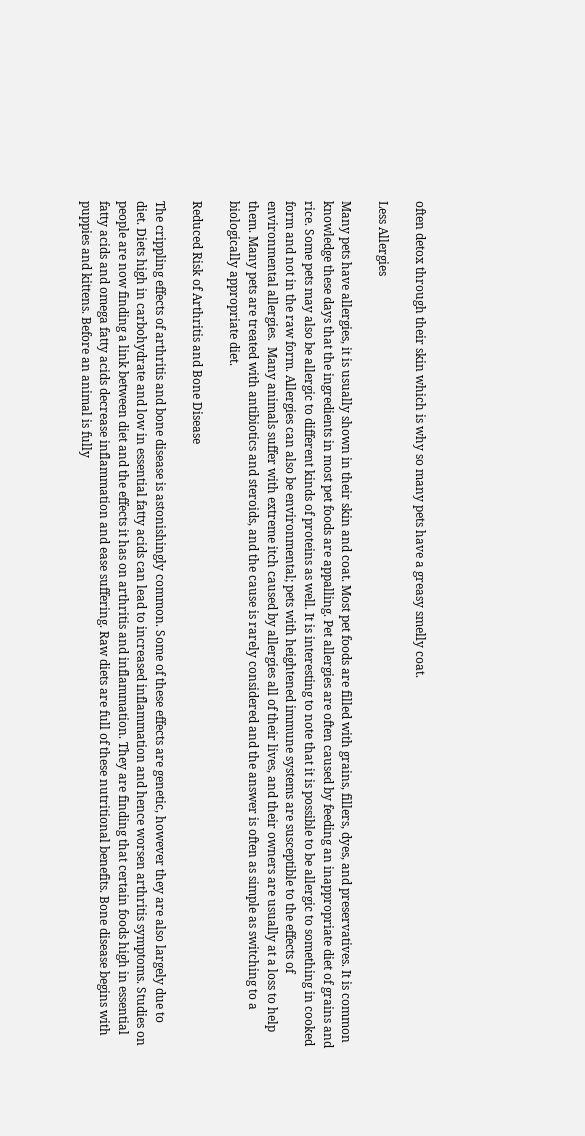often detox through their skin which is why so many pets have a greasy smelly coat.

Less Allergies

Many pets have allergies, it is usually shown in their skin and coat. Most pet foods are filled with grains, fillers, dyes, and preservatives. It is common knowledge these days that the ingredients in most pet foods are appalling. Pet allergies are often caused by feeding an inappropriate diet of grains and rice. Some pets may also be allergic to different kinds of proteins as well. It is interesting to note that it is possible to be allergic to something in cooked form and not in the raw form. Allergies can also be environmental; pets with heightened immune systems are susceptible to the effects of environmental allergies.  Many animals suffer with extreme itch caused by allergies all of their lives, and their owners are usually at a loss to help them. Many pets are treated with antibiotics and steroids, and the cause is rarely considered and the answer is often as simple as switching to a biologically appropriate diet.

Reduced Risk of Arthritis and Bone Disease

The crippling effects of arthritis and bone disease is astonishingly common. Some of these effects are genetic, however they are also largely due to diet. Diets high in carbohydrate and low in essential fatty acids can lead to increased inflammation and hence worsen arthritis symptoms. Studies on people are now finding a link between diet and the effects it has on arthritis and inflammation. They are finding that certain foods high in essential fatty acids and omega fatty acids decrease inflammation and ease suffering. Raw diets are full of these nutritional benefits. Bone disease begins with puppies and kittens. Before an animal is fully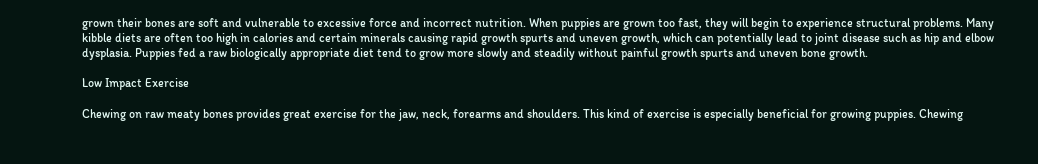grown their bones are soft and vulnerable to excessive force and incorrect nutrition. When puppies are grown too fast, they will begin to experience structural problems. Many kibble diets are often too high in calories and certain minerals causing rapid growth spurts and uneven growth, which can potentially lead to joint disease such as hip and elbow dysplasia. Puppies fed a raw biologically appropriate diet tend to grow more slowly and steadily without painful growth spurts and uneven bone growth.

Low Impact Exercise

Chewing on raw meaty bones provides great exercise for the jaw, neck, forearms and shoulders. This kind of exercise is especially beneficial for growing puppies. Chewing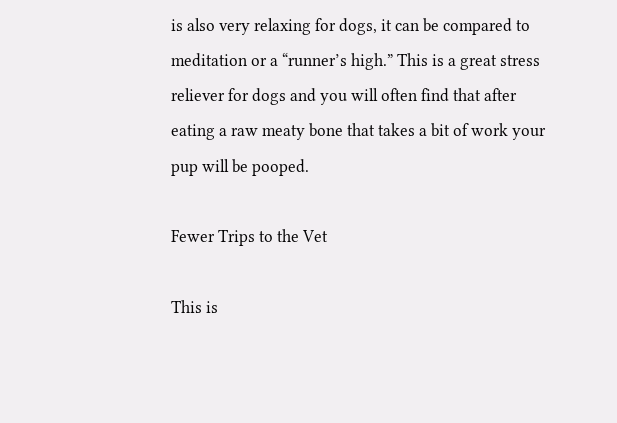is also very relaxing for dogs, it can be compared to meditation or a “runner’s high.” This is a great stress reliever for dogs and you will often find that after eating a raw meaty bone that takes a bit of work your pup will be pooped.

Fewer Trips to the Vet

This is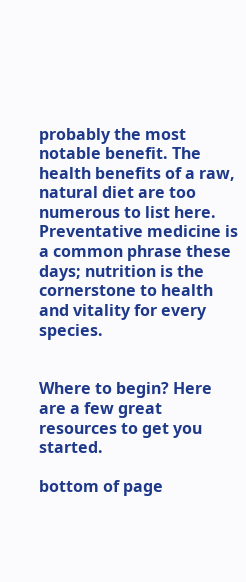probably the most notable benefit. The health benefits of a raw, natural diet are too numerous to list here. Preventative medicine is a common phrase these days; nutrition is the cornerstone to health and vitality for every species.


Where to begin? Here are a few great resources to get you started.

bottom of page